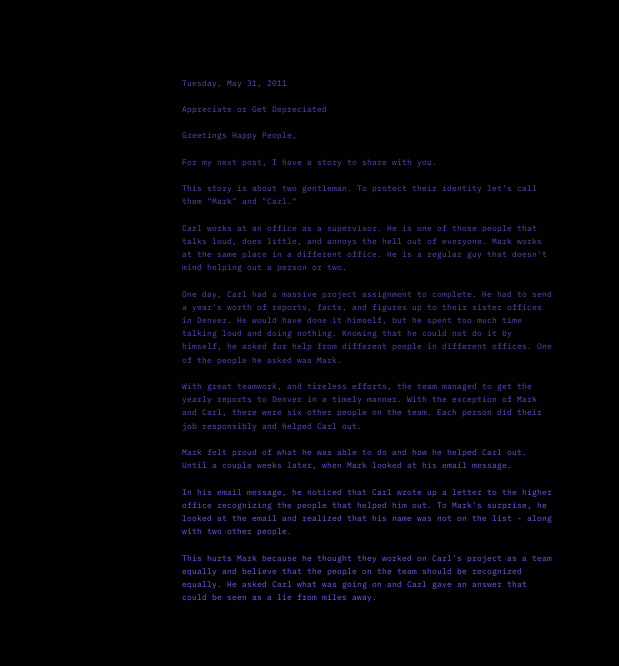Tuesday, May 31, 2011

Appreciate or Get Depreciated

Greetings Happy People,

For my next post, I have a story to share with you.

This story is about two gentleman. To protect their identity let's call them "Mark" and "Carl."

Carl works at an office as a supervisor. He is one of those people that talks loud, does little, and annoys the hell out of everyone. Mark works at the same place in a different office. He is a regular guy that doesn't mind helping out a person or two.

One day, Carl had a massive project assignment to complete. He had to send a year's worth of reports, facts, and figures up to their sister offices in Denver. He would have done it himself, but he spent too much time talking loud and doing nothing. Knowing that he could not do it by himself, he asked for help from different people in different offices. One of the people he asked was Mark.

With great teamwork, and tireless efforts, the team managed to get the yearly reports to Denver in a timely manner. With the exception of Mark and Carl, there were six other people on the team. Each person did their job responsibly and helped Carl out.

Mark felt proud of what he was able to do and how he helped Carl out. Until a couple weeks later, when Mark looked at his email message.

In his email message, he noticed that Carl wrote up a letter to the higher office recognizing the people that helped him out. To Mark's surprise, he looked at the email and realized that his name was not on the list - along with two other people.

This hurts Mark because he thought they worked on Carl's project as a team equally and believe that the people on the team should be recognized equally. He asked Carl what was going on and Carl gave an answer that could be seen as a lie from miles away.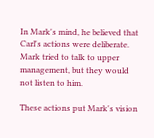In Mark's mind, he believed that Carl's actions were deliberate. Mark tried to talk to upper management, but they would not listen to him.

These actions put Mark's vision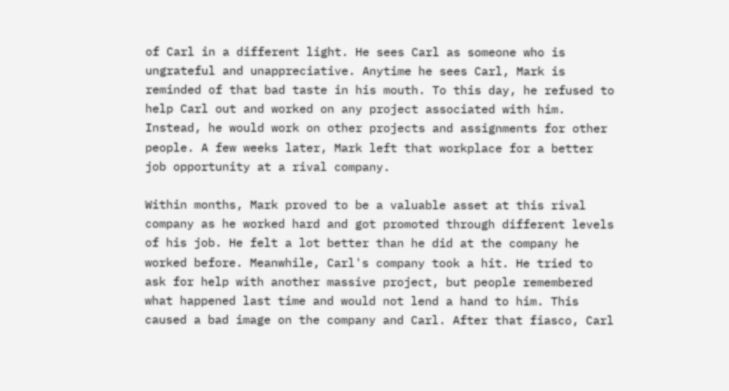of Carl in a different light. He sees Carl as someone who is ungrateful and unappreciative. Anytime he sees Carl, Mark is reminded of that bad taste in his mouth. To this day, he refused to help Carl out and worked on any project associated with him. Instead, he would work on other projects and assignments for other people. A few weeks later, Mark left that workplace for a better job opportunity at a rival company.

Within months, Mark proved to be a valuable asset at this rival company as he worked hard and got promoted through different levels of his job. He felt a lot better than he did at the company he worked before. Meanwhile, Carl's company took a hit. He tried to ask for help with another massive project, but people remembered what happened last time and would not lend a hand to him. This caused a bad image on the company and Carl. After that fiasco, Carl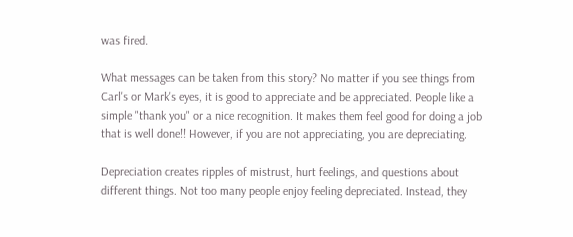was fired.

What messages can be taken from this story? No matter if you see things from Carl's or Mark's eyes, it is good to appreciate and be appreciated. People like a simple "thank you" or a nice recognition. It makes them feel good for doing a job that is well done!! However, if you are not appreciating, you are depreciating.

Depreciation creates ripples of mistrust, hurt feelings, and questions about different things. Not too many people enjoy feeling depreciated. Instead, they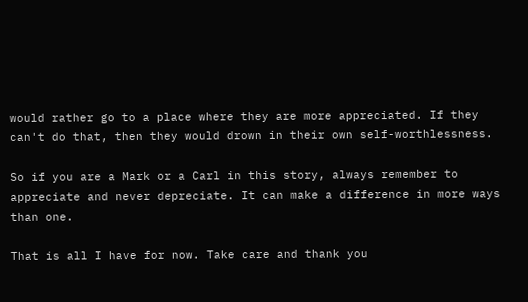would rather go to a place where they are more appreciated. If they can't do that, then they would drown in their own self-worthlessness.

So if you are a Mark or a Carl in this story, always remember to appreciate and never depreciate. It can make a difference in more ways than one.

That is all I have for now. Take care and thank you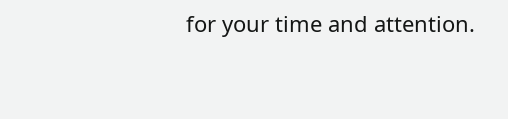for your time and attention.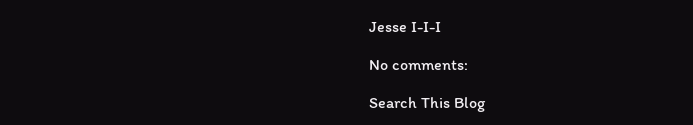Jesse I-I-I

No comments:

Search This Blog